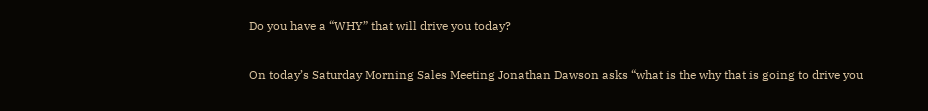Do you have a “WHY” that will drive you today?

On today’s Saturday Morning Sales Meeting Jonathan Dawson asks “what is the why that is going to drive you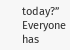today?” Everyone has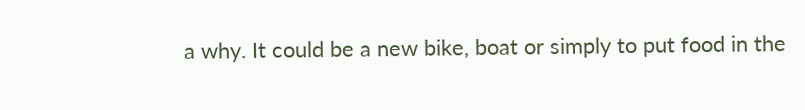a why. It could be a new bike, boat or simply to put food in the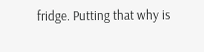fridge. Putting that why is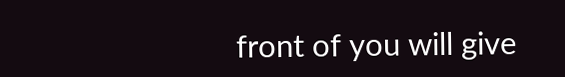front of you will give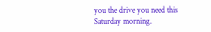you the drive you need this Saturday morning.